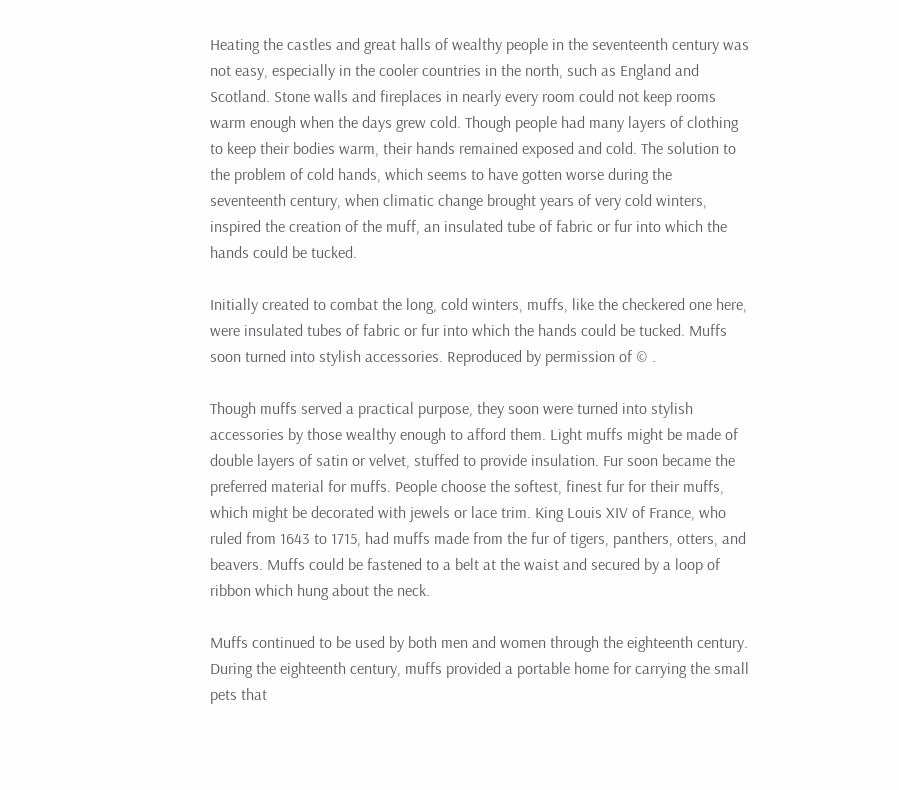Heating the castles and great halls of wealthy people in the seventeenth century was not easy, especially in the cooler countries in the north, such as England and Scotland. Stone walls and fireplaces in nearly every room could not keep rooms warm enough when the days grew cold. Though people had many layers of clothing to keep their bodies warm, their hands remained exposed and cold. The solution to the problem of cold hands, which seems to have gotten worse during the seventeenth century, when climatic change brought years of very cold winters, inspired the creation of the muff, an insulated tube of fabric or fur into which the hands could be tucked.

Initially created to combat the long, cold winters, muffs, like the checkered one here, were insulated tubes of fabric or fur into which the hands could be tucked. Muffs soon turned into stylish accessories. Reproduced by permission of © .

Though muffs served a practical purpose, they soon were turned into stylish accessories by those wealthy enough to afford them. Light muffs might be made of double layers of satin or velvet, stuffed to provide insulation. Fur soon became the preferred material for muffs. People choose the softest, finest fur for their muffs, which might be decorated with jewels or lace trim. King Louis XIV of France, who ruled from 1643 to 1715, had muffs made from the fur of tigers, panthers, otters, and beavers. Muffs could be fastened to a belt at the waist and secured by a loop of ribbon which hung about the neck.

Muffs continued to be used by both men and women through the eighteenth century. During the eighteenth century, muffs provided a portable home for carrying the small pets that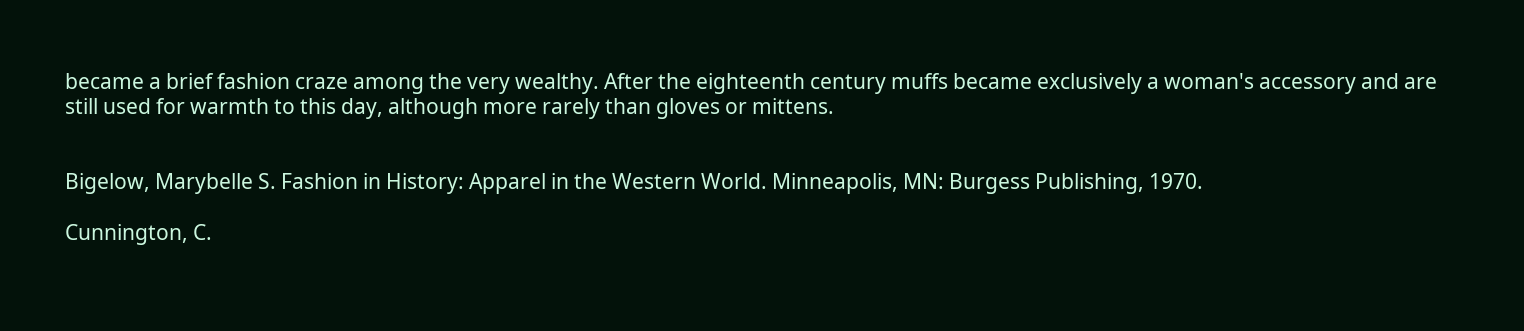became a brief fashion craze among the very wealthy. After the eighteenth century muffs became exclusively a woman's accessory and are still used for warmth to this day, although more rarely than gloves or mittens.


Bigelow, Marybelle S. Fashion in History: Apparel in the Western World. Minneapolis, MN: Burgess Publishing, 1970.

Cunnington, C.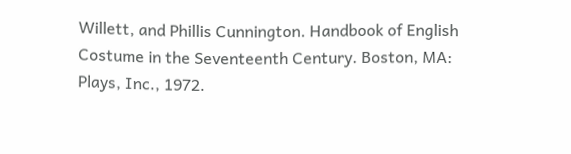Willett, and Phillis Cunnington. Handbook of English Costume in the Seventeenth Century. Boston, MA: Plays, Inc., 1972.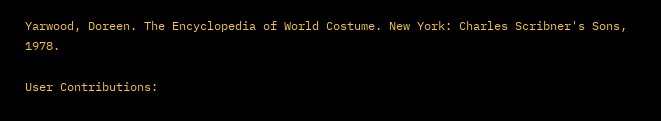Yarwood, Doreen. The Encyclopedia of World Costume. New York: Charles Scribner's Sons, 1978.

User Contributions: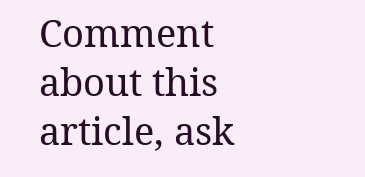Comment about this article, ask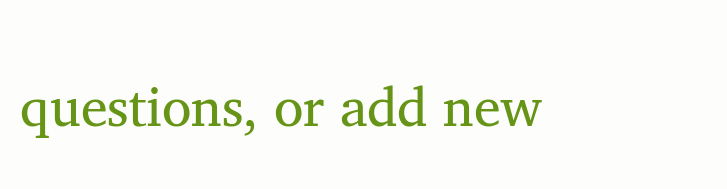questions, or add new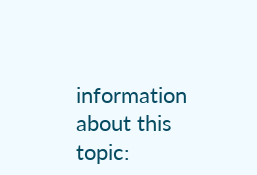information about this topic: